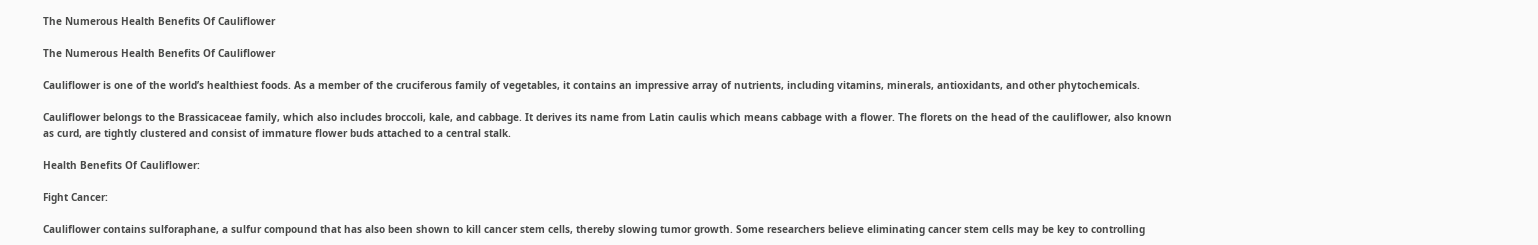The Numerous Health Benefits Of Cauliflower

The Numerous Health Benefits Of Cauliflower

Cauliflower is one of the world’s healthiest foods. As a member of the cruciferous family of vegetables, it contains an impressive array of nutrients, including vitamins, minerals, antioxidants, and other phytochemicals.

Cauliflower belongs to the Brassicaceae family, which also includes broccoli, kale, and cabbage. It derives its name from Latin caulis which means cabbage with a flower. The florets on the head of the cauliflower, also known as curd, are tightly clustered and consist of immature flower buds attached to a central stalk.

Health Benefits Of Cauliflower:

Fight Cancer:

Cauliflower contains sulforaphane, a sulfur compound that has also been shown to kill cancer stem cells, thereby slowing tumor growth. Some researchers believe eliminating cancer stem cells may be key to controlling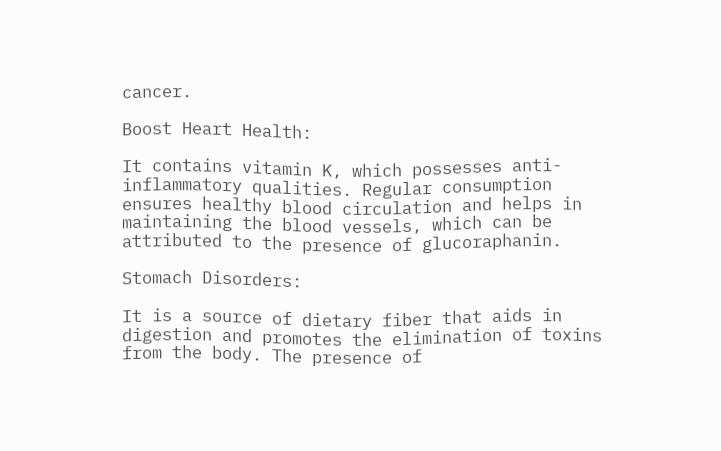cancer.

Boost Heart Health:

It contains vitamin K, which possesses anti-inflammatory qualities. Regular consumption  ensures healthy blood circulation and helps in maintaining the blood vessels, which can be attributed to the presence of glucoraphanin.

Stomach Disorders:

It is a source of dietary fiber that aids in digestion and promotes the elimination of toxins from the body. The presence of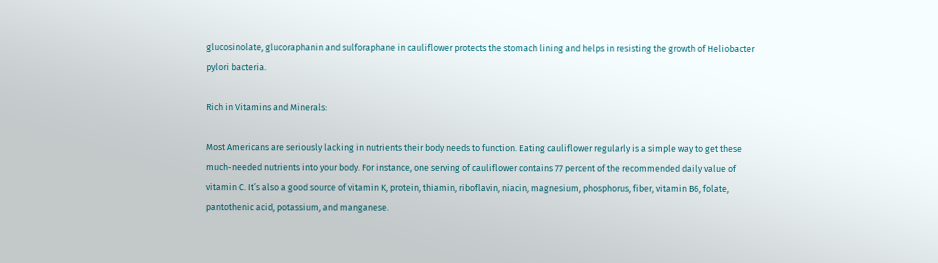glucosinolate, glucoraphanin and sulforaphane in cauliflower protects the stomach lining and helps in resisting the growth of Heliobacter pylori bacteria.

Rich in Vitamins and Minerals:

Most Americans are seriously lacking in nutrients their body needs to function. Eating cauliflower regularly is a simple way to get these much-needed nutrients into your body. For instance, one serving of cauliflower contains 77 percent of the recommended daily value of vitamin C. It’s also a good source of vitamin K, protein, thiamin, riboflavin, niacin, magnesium, phosphorus, fiber, vitamin B6, folate, pantothenic acid, potassium, and manganese.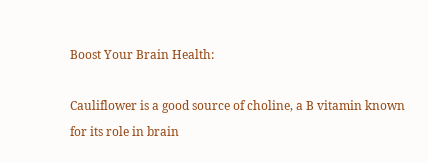Boost Your Brain Health:

Cauliflower is a good source of choline, a B vitamin known for its role in brain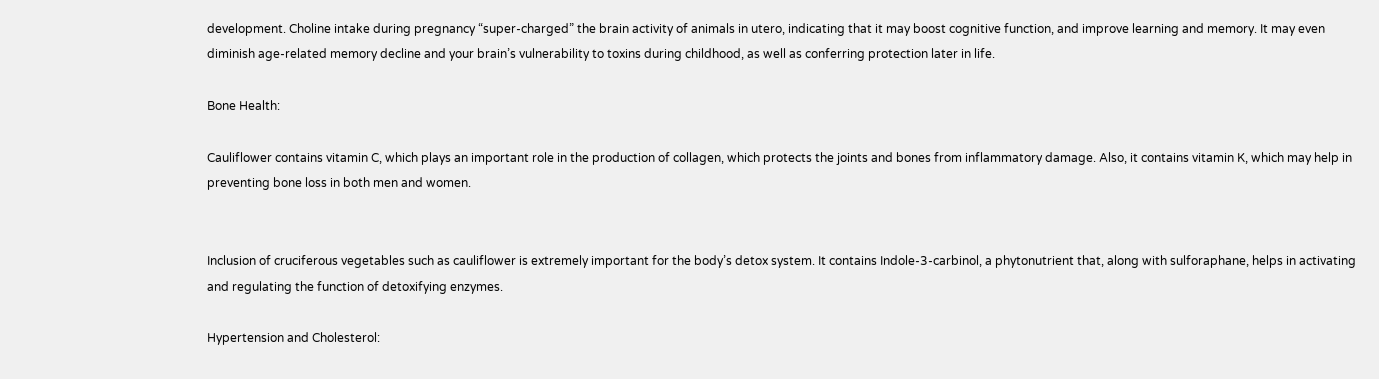development. Choline intake during pregnancy “super-charged” the brain activity of animals in utero, indicating that it may boost cognitive function, and improve learning and memory. It may even diminish age-related memory decline and your brain’s vulnerability to toxins during childhood, as well as conferring protection later in life.

Bone Health:

Cauliflower contains vitamin C, which plays an important role in the production of collagen, which protects the joints and bones from inflammatory damage. Also, it contains vitamin K, which may help in preventing bone loss in both men and women.


Inclusion of cruciferous vegetables such as cauliflower is extremely important for the body’s detox system. It contains Indole-3-carbinol, a phytonutrient that, along with sulforaphane, helps in activating and regulating the function of detoxifying enzymes.

Hypertension and Cholesterol: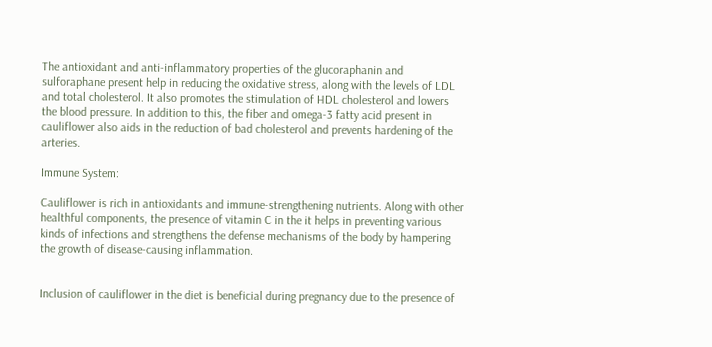The antioxidant and anti-inflammatory properties of the glucoraphanin and sulforaphane present help in reducing the oxidative stress, along with the levels of LDL and total cholesterol. It also promotes the stimulation of HDL cholesterol and lowers the blood pressure. In addition to this, the fiber and omega-3 fatty acid present in cauliflower also aids in the reduction of bad cholesterol and prevents hardening of the arteries.

Immune System:

Cauliflower is rich in antioxidants and immune-strengthening nutrients. Along with other healthful components, the presence of vitamin C in the it helps in preventing various kinds of infections and strengthens the defense mechanisms of the body by hampering the growth of disease-causing inflammation.


Inclusion of cauliflower in the diet is beneficial during pregnancy due to the presence of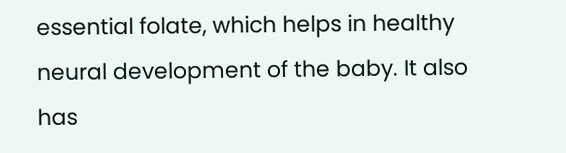essential folate, which helps in healthy neural development of the baby. It also has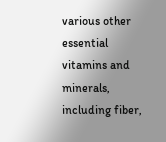various other essential vitamins and minerals, including fiber,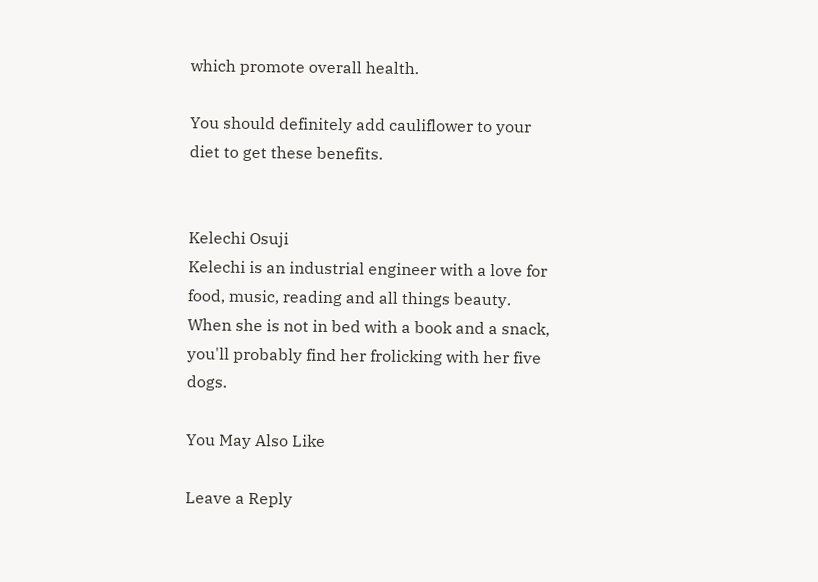which promote overall health.

You should definitely add cauliflower to your diet to get these benefits.


Kelechi Osuji
Kelechi is an industrial engineer with a love for food, music, reading and all things beauty. When she is not in bed with a book and a snack, you'll probably find her frolicking with her five dogs.

You May Also Like

Leave a Reply